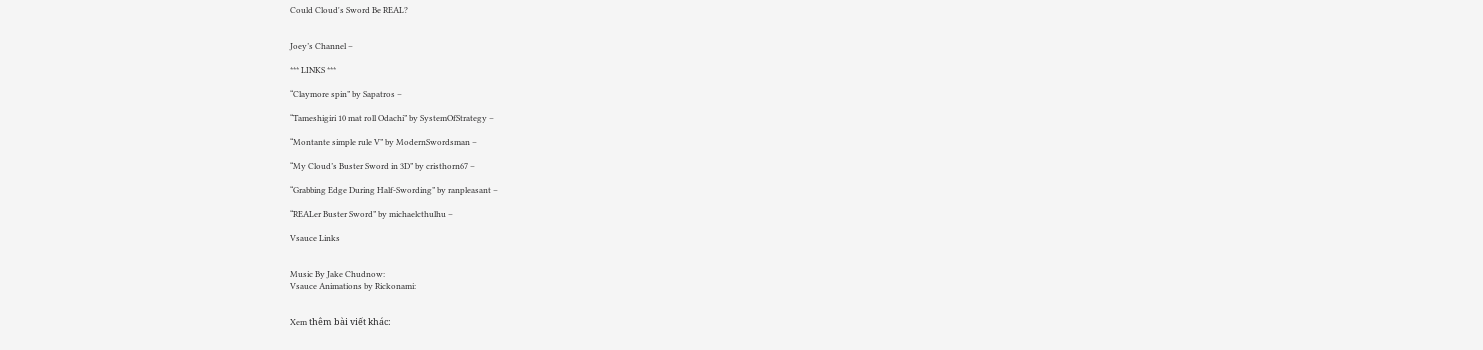Could Cloud's Sword Be REAL?


Joey’s Channel –

*** LINKS ***

“Claymore spin” by Sapatros –

“Tameshigiri 10 mat roll Odachi” by SystemOfStrategy –

“Montante simple rule V” by ModernSwordsman –

“My Cloud’s Buster Sword in 3D” by cristhorn67 –

“Grabbing Edge During Half-Swording” by ranpleasant –

“REALer Buster Sword” by michaelcthulhu –

Vsauce Links


Music By Jake Chudnow:
Vsauce Animations by Rickonami:


Xem thêm bài viết khác: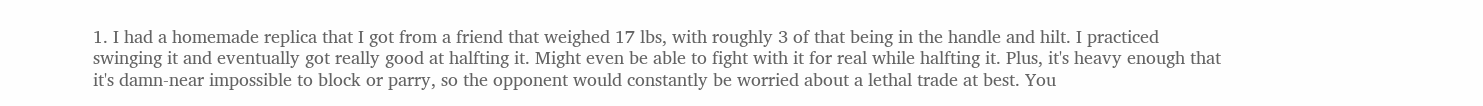1. I had a homemade replica that I got from a friend that weighed 17 lbs, with roughly 3 of that being in the handle and hilt. I practiced swinging it and eventually got really good at halfting it. Might even be able to fight with it for real while halfting it. Plus, it's heavy enough that it's damn-near impossible to block or parry, so the opponent would constantly be worried about a lethal trade at best. You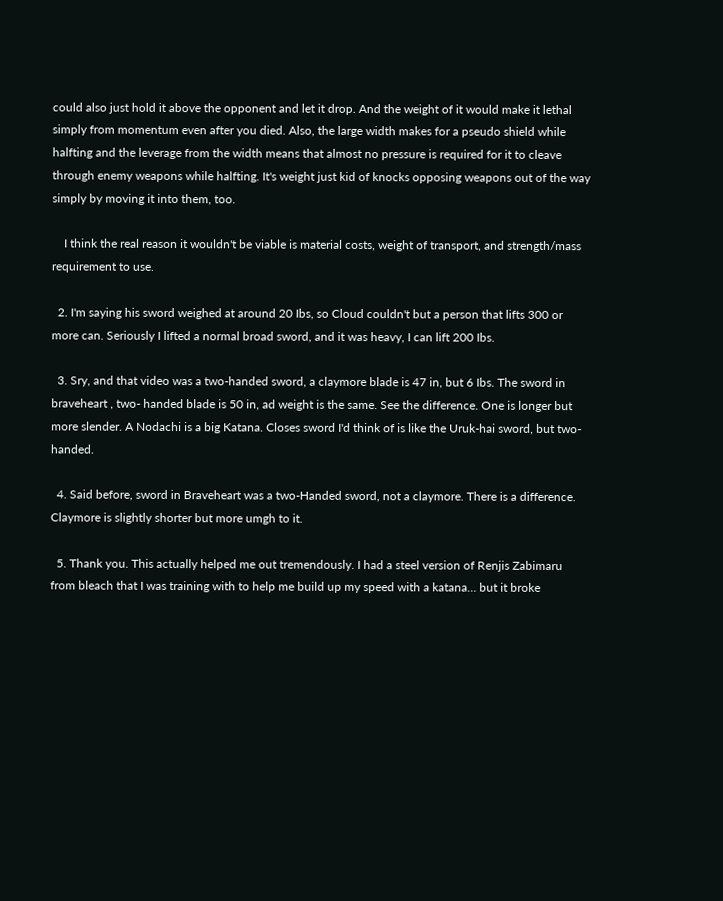could also just hold it above the opponent and let it drop. And the weight of it would make it lethal simply from momentum even after you died. Also, the large width makes for a pseudo shield while halfting and the leverage from the width means that almost no pressure is required for it to cleave through enemy weapons while halfting. It's weight just kid of knocks opposing weapons out of the way simply by moving it into them, too.

    I think the real reason it wouldn't be viable is material costs, weight of transport, and strength/mass requirement to use.

  2. I'm saying his sword weighed at around 20 Ibs, so Cloud couldn't but a person that lifts 300 or more can. Seriously I lifted a normal broad sword, and it was heavy, I can lift 200 Ibs.

  3. Sry, and that video was a two-handed sword, a claymore blade is 47 in, but 6 Ibs. The sword in braveheart , two- handed blade is 50 in, ad weight is the same. See the difference. One is longer but more slender. A Nodachi is a big Katana. Closes sword I'd think of is like the Uruk-hai sword, but two-handed.

  4. Said before, sword in Braveheart was a two-Handed sword, not a claymore. There is a difference. Claymore is slightly shorter but more umgh to it.

  5. Thank you. This actually helped me out tremendously. I had a steel version of Renjis Zabimaru from bleach that I was training with to help me build up my speed with a katana… but it broke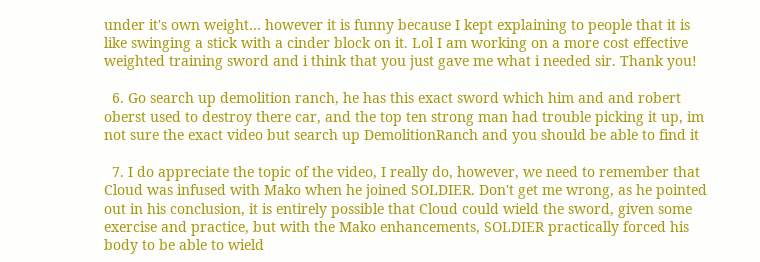under it's own weight… however it is funny because I kept explaining to people that it is like swinging a stick with a cinder block on it. Lol I am working on a more cost effective weighted training sword and i think that you just gave me what i needed sir. Thank you!

  6. Go search up demolition ranch, he has this exact sword which him and and robert oberst used to destroy there car, and the top ten strong man had trouble picking it up, im not sure the exact video but search up DemolitionRanch and you should be able to find it

  7. I do appreciate the topic of the video, I really do, however, we need to remember that Cloud was infused with Mako when he joined SOLDIER. Don't get me wrong, as he pointed out in his conclusion, it is entirely possible that Cloud could wield the sword, given some exercise and practice, but with the Mako enhancements, SOLDIER practically forced his body to be able to wield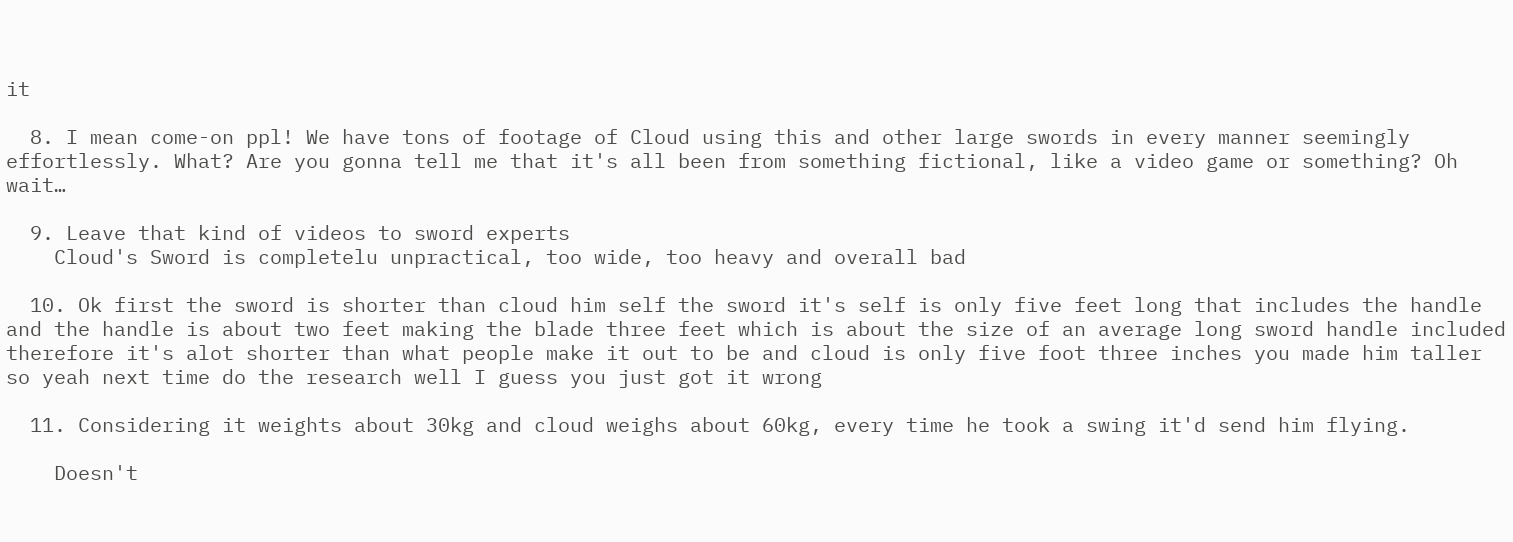it

  8. I mean come-on ppl! We have tons of footage of Cloud using this and other large swords in every manner seemingly effortlessly. What? Are you gonna tell me that it's all been from something fictional, like a video game or something? Oh wait…

  9. Leave that kind of videos to sword experts
    Cloud's Sword is completelu unpractical, too wide, too heavy and overall bad

  10. Ok first the sword is shorter than cloud him self the sword it's self is only five feet long that includes the handle and the handle is about two feet making the blade three feet which is about the size of an average long sword handle included therefore it's alot shorter than what people make it out to be and cloud is only five foot three inches you made him taller so yeah next time do the research well I guess you just got it wrong

  11. Considering it weights about 30kg and cloud weighs about 60kg, every time he took a swing it'd send him flying.

    Doesn't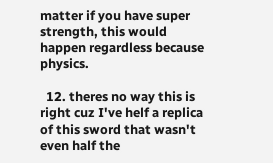matter if you have super strength, this would happen regardless because physics.

  12. theres no way this is right cuz I've helf a replica of this sword that wasn't even half the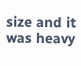size and it was heavy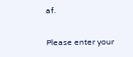af.


Please enter your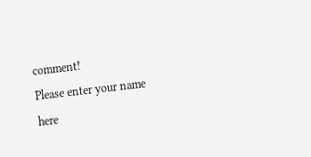comment!
Please enter your name here